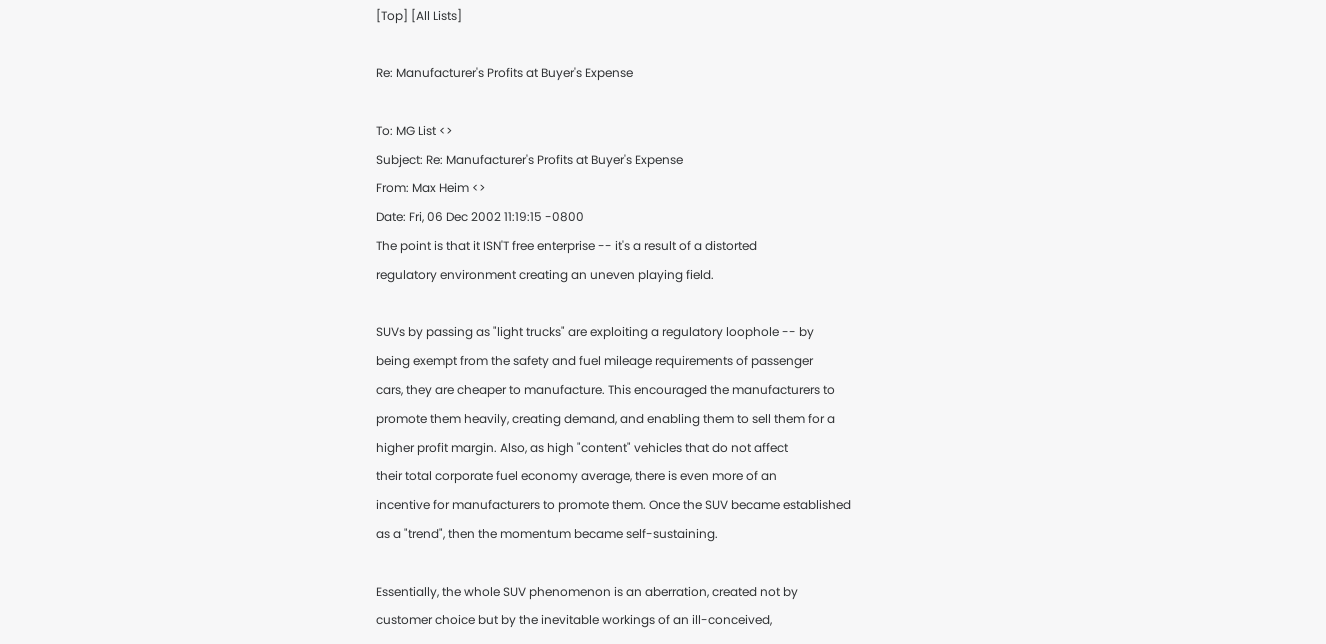[Top] [All Lists]

Re: Manufacturer's Profits at Buyer's Expense

To: MG List <>
Subject: Re: Manufacturer's Profits at Buyer's Expense
From: Max Heim <>
Date: Fri, 06 Dec 2002 11:19:15 -0800
The point is that it ISN'T free enterprise -- it's a result of a distorted
regulatory environment creating an uneven playing field.

SUVs by passing as "light trucks" are exploiting a regulatory loophole -- by
being exempt from the safety and fuel mileage requirements of passenger
cars, they are cheaper to manufacture. This encouraged the manufacturers to
promote them heavily, creating demand, and enabling them to sell them for a
higher profit margin. Also, as high "content" vehicles that do not affect
their total corporate fuel economy average, there is even more of an
incentive for manufacturers to promote them. Once the SUV became established
as a "trend", then the momentum became self-sustaining.

Essentially, the whole SUV phenomenon is an aberration, created not by
customer choice but by the inevitable workings of an ill-conceived,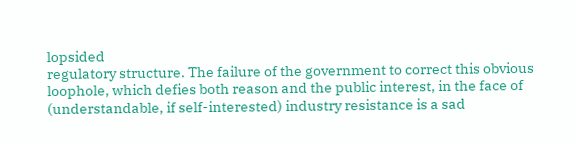lopsided
regulatory structure. The failure of the government to correct this obvious
loophole, which defies both reason and the public interest, in the face of
(understandable, if self-interested) industry resistance is a sad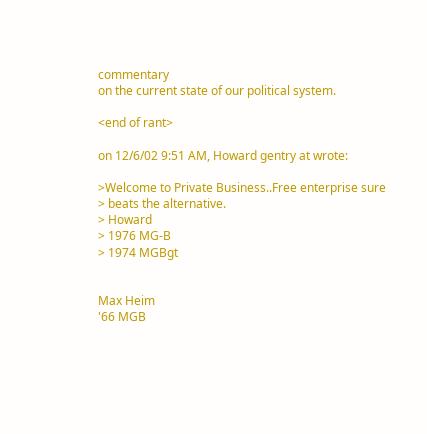commentary
on the current state of our political system.

<end of rant>

on 12/6/02 9:51 AM, Howard gentry at wrote:

>Welcome to Private Business..Free enterprise sure
> beats the alternative.
> Howard
> 1976 MG-B
> 1974 MGBgt


Max Heim
'66 MGB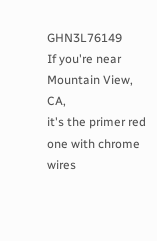GHN3L76149
If you're near Mountain View, CA,
it's the primer red one with chrome wires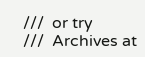///  or try
///  Archives at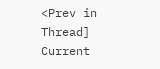<Prev in Thread] Current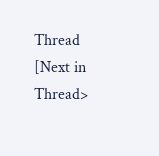Thread [Next in Thread>